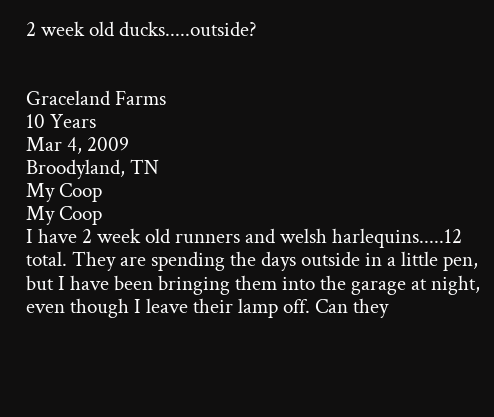2 week old ducks.....outside?


Graceland Farms
10 Years
Mar 4, 2009
Broodyland, TN
My Coop
My Coop
I have 2 week old runners and welsh harlequins.....12 total. They are spending the days outside in a little pen, but I have been bringing them into the garage at night, even though I leave their lamp off. Can they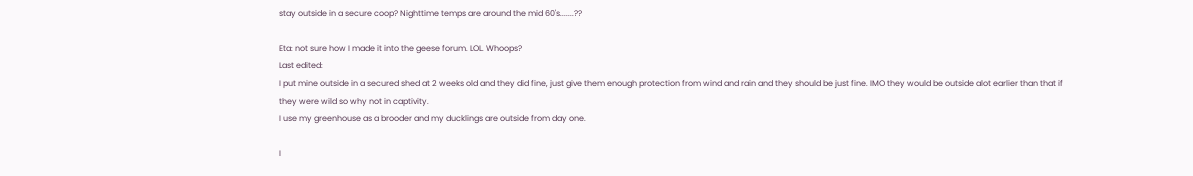stay outside in a secure coop? Nighttime temps are around the mid 60's.......??

Eta: not sure how I made it into the geese forum. LOL. Whoops?
Last edited:
I put mine outside in a secured shed at 2 weeks old and they did fine, just give them enough protection from wind and rain and they should be just fine. IMO they would be outside alot earlier than that if they were wild so why not in captivity.
I use my greenhouse as a brooder and my ducklings are outside from day one.

I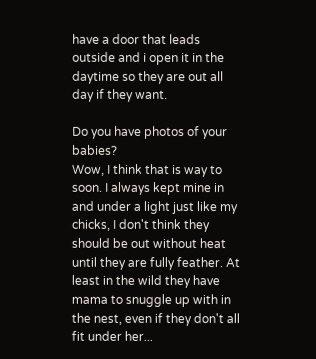have a door that leads outside and i open it in the daytime so they are out all day if they want.

Do you have photos of your babies?
Wow, I think that is way to soon. I always kept mine in and under a light just like my chicks, I don't think they should be out without heat until they are fully feather. At least in the wild they have mama to snuggle up with in the nest, even if they don't all fit under her...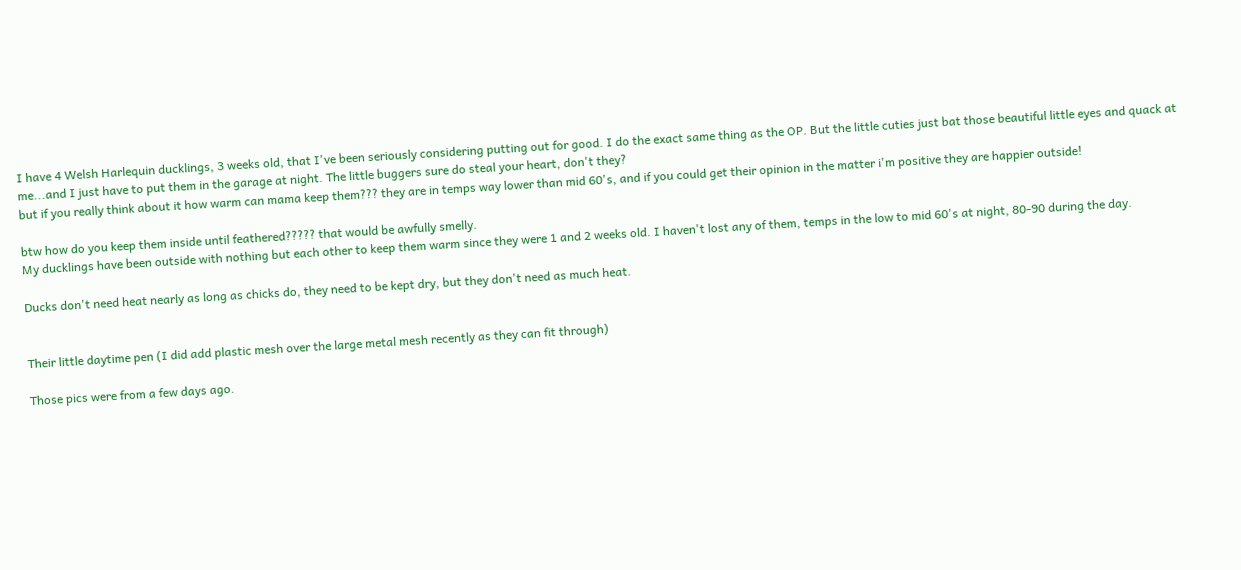I have 4 Welsh Harlequin ducklings, 3 weeks old, that I've been seriously considering putting out for good. I do the exact same thing as the OP. But the little cuties just bat those beautiful little eyes and quack at me...and I just have to put them in the garage at night. The little buggers sure do steal your heart, don't they?
but if you really think about it how warm can mama keep them??? they are in temps way lower than mid 60's, and if you could get their opinion in the matter i'm positive they are happier outside!

btw how do you keep them inside until feathered????? that would be awfully smelly.
My ducklings have been outside with nothing but each other to keep them warm since they were 1 and 2 weeks old. I haven't lost any of them, temps in the low to mid 60's at night, 80-90 during the day.

Ducks don't need heat nearly as long as chicks do, they need to be kept dry, but they don't need as much heat.


Their little daytime pen (I did add plastic mesh over the large metal mesh recently as they can fit through)

Those pics were from a few days ago.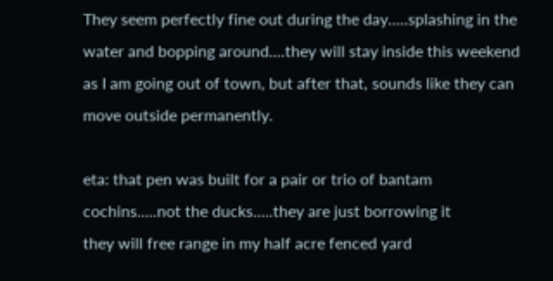They seem perfectly fine out during the day.....splashing in the water and bopping around....they will stay inside this weekend as I am going out of town, but after that, sounds like they can move outside permanently.

eta: that pen was built for a pair or trio of bantam cochins.....not the ducks.....they are just borrowing it
they will free range in my half acre fenced yard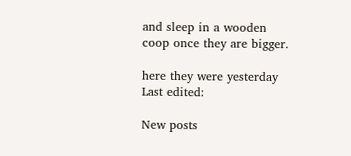and sleep in a wooden coop once they are bigger.

here they were yesterday
Last edited:

New posts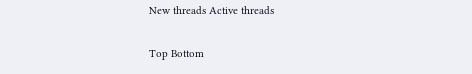New threads Active threads

Top Bottom